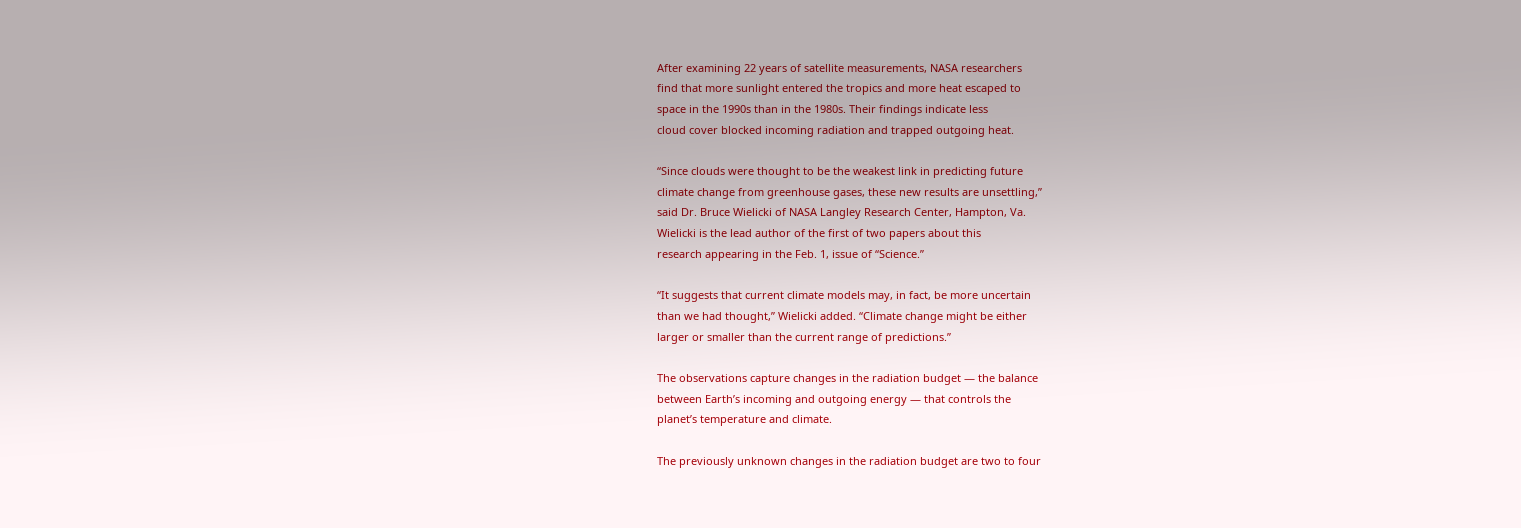After examining 22 years of satellite measurements, NASA researchers
find that more sunlight entered the tropics and more heat escaped to
space in the 1990s than in the 1980s. Their findings indicate less
cloud cover blocked incoming radiation and trapped outgoing heat.

“Since clouds were thought to be the weakest link in predicting future
climate change from greenhouse gases, these new results are unsettling,”
said Dr. Bruce Wielicki of NASA Langley Research Center, Hampton, Va.
Wielicki is the lead author of the first of two papers about this
research appearing in the Feb. 1, issue of “Science.”

“It suggests that current climate models may, in fact, be more uncertain
than we had thought,” Wielicki added. “Climate change might be either
larger or smaller than the current range of predictions.”

The observations capture changes in the radiation budget — the balance
between Earth’s incoming and outgoing energy — that controls the
planet’s temperature and climate.

The previously unknown changes in the radiation budget are two to four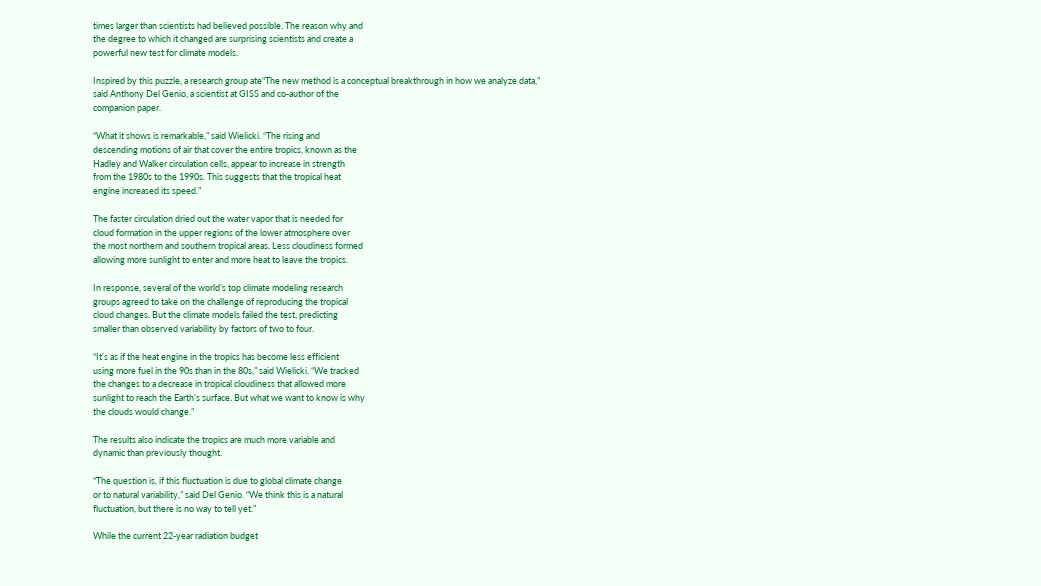times larger than scientists had believed possible. The reason why and
the degree to which it changed are surprising scientists and create a
powerful new test for climate models.

Inspired by this puzzle, a research group ate“The new method is a conceptual breakthrough in how we analyze data,”
said Anthony Del Genio, a scientist at GISS and co-author of the
companion paper.

“What it shows is remarkable,” said Wielicki. “The rising and
descending motions of air that cover the entire tropics, known as the
Hadley and Walker circulation cells, appear to increase in strength
from the 1980s to the 1990s. This suggests that the tropical heat
engine increased its speed.”

The faster circulation dried out the water vapor that is needed for
cloud formation in the upper regions of the lower atmosphere over
the most northern and southern tropical areas. Less cloudiness formed
allowing more sunlight to enter and more heat to leave the tropics.

In response, several of the world’s top climate modeling research
groups agreed to take on the challenge of reproducing the tropical
cloud changes. But the climate models failed the test, predicting
smaller than observed variability by factors of two to four.

“It’s as if the heat engine in the tropics has become less efficient
using more fuel in the 90s than in the 80s,” said Wielicki. “We tracked
the changes to a decrease in tropical cloudiness that allowed more
sunlight to reach the Earth’s surface. But what we want to know is why
the clouds would change.”

The results also indicate the tropics are much more variable and
dynamic than previously thought.

“The question is, if this fluctuation is due to global climate change
or to natural variability,” said Del Genio. “We think this is a natural
fluctuation, but there is no way to tell yet.”

While the current 22-year radiation budget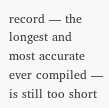record — the longest and
most accurate ever compiled — is still too short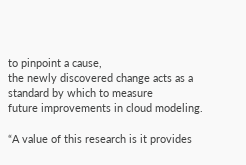to pinpoint a cause,
the newly discovered change acts as a standard by which to measure
future improvements in cloud modeling.

“A value of this research is it provides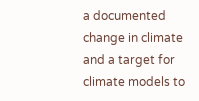a documented change in climate
and a target for climate models to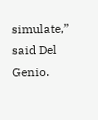simulate,” said Del Genio.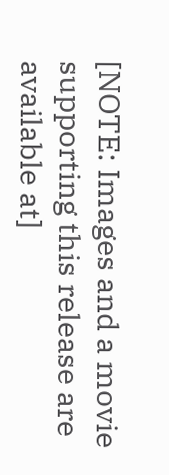[NOTE: Images and a movie supporting this release are available at]